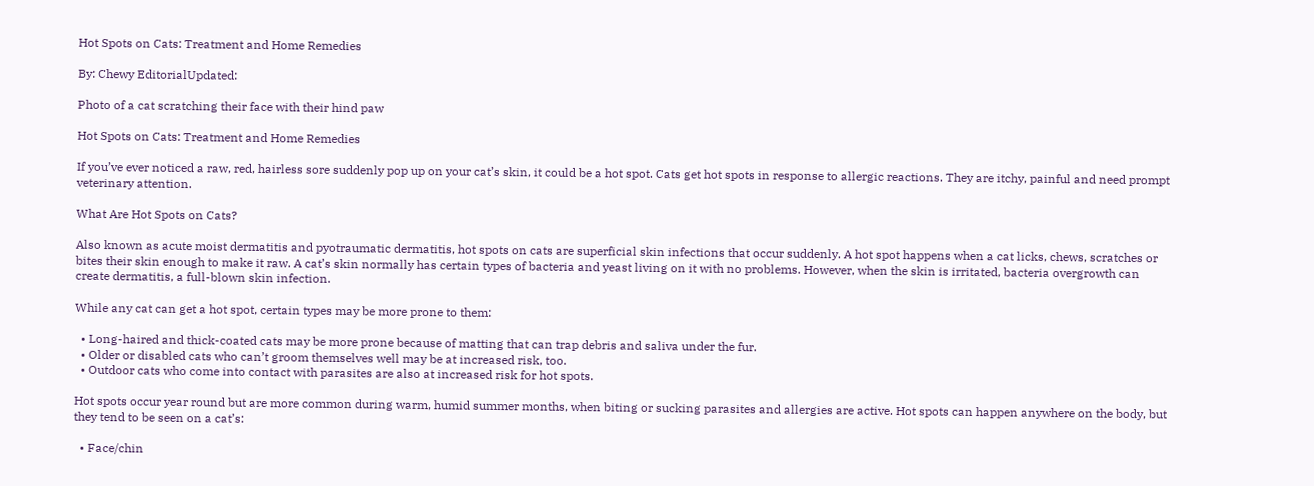Hot Spots on Cats: Treatment and Home Remedies

By: Chewy EditorialUpdated:

Photo of a cat scratching their face with their hind paw

Hot Spots on Cats: Treatment and Home Remedies

If you’ve ever noticed a raw, red, hairless sore suddenly pop up on your cat’s skin, it could be a hot spot. Cats get hot spots in response to allergic reactions. They are itchy, painful and need prompt veterinary attention.

What Are Hot Spots on Cats?

Also known as acute moist dermatitis and pyotraumatic dermatitis, hot spots on cats are superficial skin infections that occur suddenly. A hot spot happens when a cat licks, chews, scratches or bites their skin enough to make it raw. A cat’s skin normally has certain types of bacteria and yeast living on it with no problems. However, when the skin is irritated, bacteria overgrowth can create dermatitis, a full-blown skin infection.

While any cat can get a hot spot, certain types may be more prone to them:

  • Long-haired and thick-coated cats may be more prone because of matting that can trap debris and saliva under the fur.
  • Older or disabled cats who can’t groom themselves well may be at increased risk, too.
  • Outdoor cats who come into contact with parasites are also at increased risk for hot spots.

Hot spots occur year round but are more common during warm, humid summer months, when biting or sucking parasites and allergies are active. Hot spots can happen anywhere on the body, but they tend to be seen on a cat’s:

  • Face/chin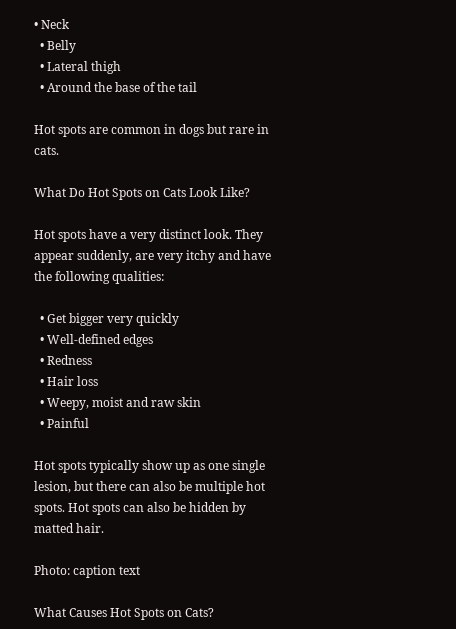• Neck
  • Belly
  • Lateral thigh
  • Around the base of the tail

Hot spots are common in dogs but rare in cats.

What Do Hot Spots on Cats Look Like?

Hot spots have a very distinct look. They appear suddenly, are very itchy and have the following qualities:

  • Get bigger very quickly
  • Well-defined edges
  • Redness
  • Hair loss
  • Weepy, moist and raw skin
  • Painful

Hot spots typically show up as one single lesion, but there can also be multiple hot spots. Hot spots can also be hidden by matted hair.

Photo: caption text

What Causes Hot Spots on Cats?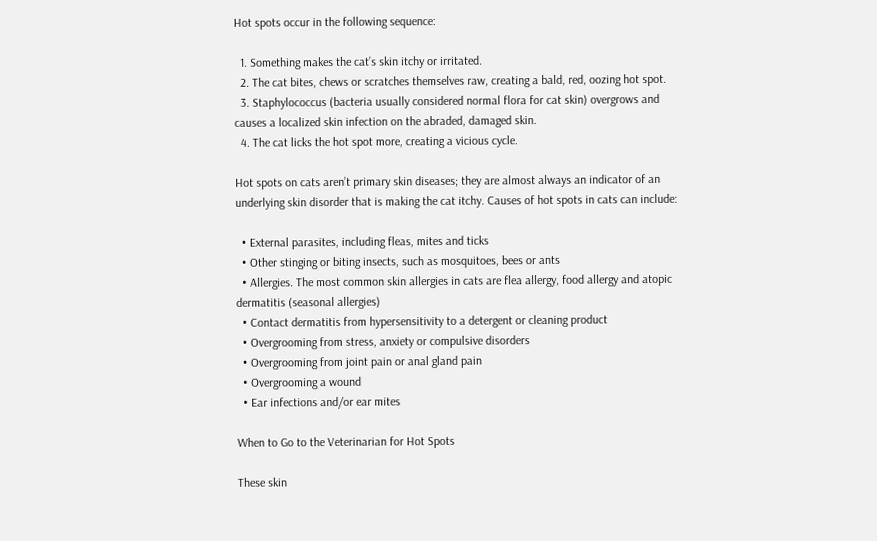Hot spots occur in the following sequence:

  1. Something makes the cat’s skin itchy or irritated.
  2. The cat bites, chews or scratches themselves raw, creating a bald, red, oozing hot spot.
  3. Staphylococcus (bacteria usually considered normal flora for cat skin) overgrows and causes a localized skin infection on the abraded, damaged skin.
  4. The cat licks the hot spot more, creating a vicious cycle.

Hot spots on cats aren’t primary skin diseases; they are almost always an indicator of an underlying skin disorder that is making the cat itchy. Causes of hot spots in cats can include:

  • External parasites, including fleas, mites and ticks
  • Other stinging or biting insects, such as mosquitoes, bees or ants
  • Allergies. The most common skin allergies in cats are flea allergy, food allergy and atopic dermatitis (seasonal allergies)
  • Contact dermatitis from hypersensitivity to a detergent or cleaning product
  • Overgrooming from stress, anxiety or compulsive disorders
  • Overgrooming from joint pain or anal gland pain
  • Overgrooming a wound
  • Ear infections and/or ear mites

When to Go to the Veterinarian for Hot Spots

These skin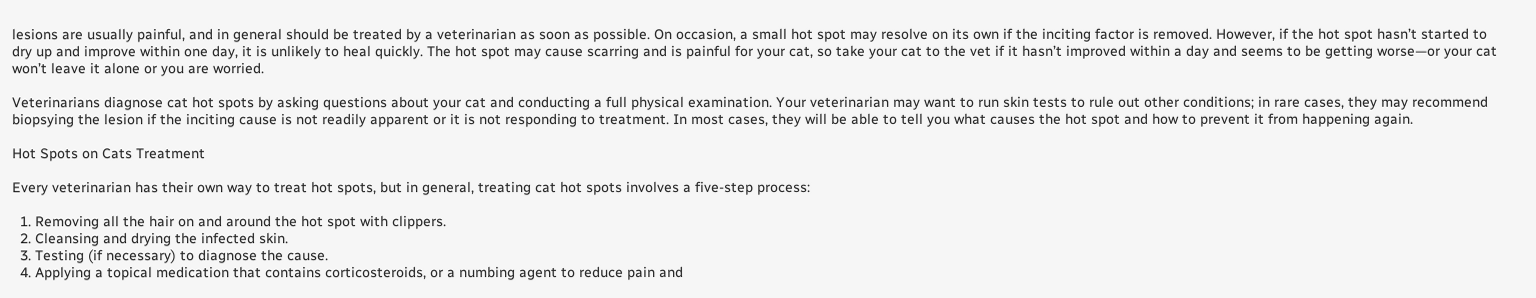lesions are usually painful, and in general should be treated by a veterinarian as soon as possible. On occasion, a small hot spot may resolve on its own if the inciting factor is removed. However, if the hot spot hasn’t started to dry up and improve within one day, it is unlikely to heal quickly. The hot spot may cause scarring and is painful for your cat, so take your cat to the vet if it hasn’t improved within a day and seems to be getting worse—or your cat won’t leave it alone or you are worried.

Veterinarians diagnose cat hot spots by asking questions about your cat and conducting a full physical examination. Your veterinarian may want to run skin tests to rule out other conditions; in rare cases, they may recommend biopsying the lesion if the inciting cause is not readily apparent or it is not responding to treatment. In most cases, they will be able to tell you what causes the hot spot and how to prevent it from happening again.

Hot Spots on Cats Treatment

Every veterinarian has their own way to treat hot spots, but in general, treating cat hot spots involves a five-step process:

  1. Removing all the hair on and around the hot spot with clippers.
  2. Cleansing and drying the infected skin.
  3. Testing (if necessary) to diagnose the cause.
  4. Applying a topical medication that contains corticosteroids, or a numbing agent to reduce pain and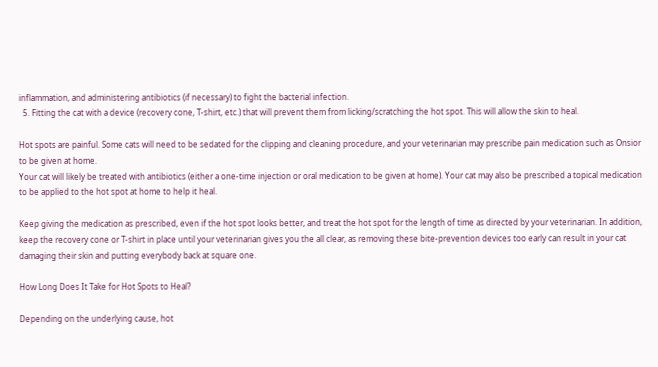inflammation, and administering antibiotics (if necessary) to fight the bacterial infection.
  5. Fitting the cat with a device (recovery cone, T-shirt, etc.) that will prevent them from licking/scratching the hot spot. This will allow the skin to heal.

Hot spots are painful. Some cats will need to be sedated for the clipping and cleaning procedure, and your veterinarian may prescribe pain medication such as Onsior to be given at home.
Your cat will likely be treated with antibiotics (either a one-time injection or oral medication to be given at home). Your cat may also be prescribed a topical medication to be applied to the hot spot at home to help it heal.

Keep giving the medication as prescribed, even if the hot spot looks better, and treat the hot spot for the length of time as directed by your veterinarian. In addition, keep the recovery cone or T-shirt in place until your veterinarian gives you the all clear, as removing these bite-prevention devices too early can result in your cat damaging their skin and putting everybody back at square one.

How Long Does It Take for Hot Spots to Heal?

Depending on the underlying cause, hot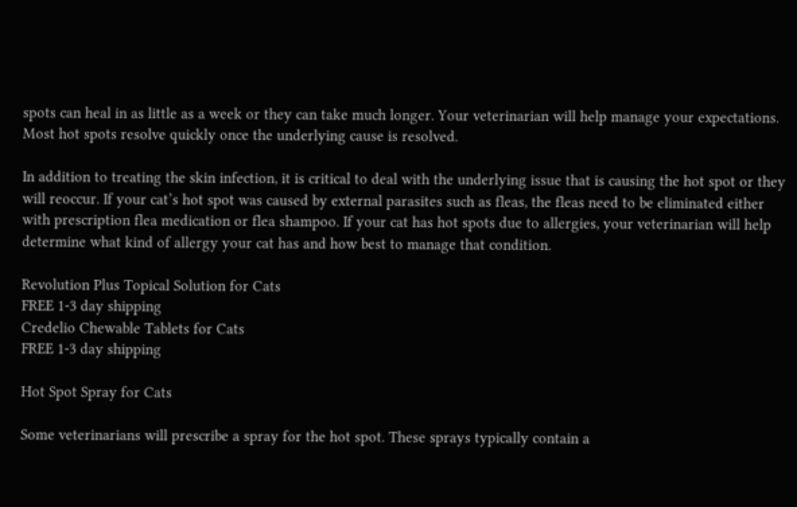spots can heal in as little as a week or they can take much longer. Your veterinarian will help manage your expectations. Most hot spots resolve quickly once the underlying cause is resolved.

In addition to treating the skin infection, it is critical to deal with the underlying issue that is causing the hot spot or they will reoccur. If your cat’s hot spot was caused by external parasites such as fleas, the fleas need to be eliminated either with prescription flea medication or flea shampoo. If your cat has hot spots due to allergies, your veterinarian will help determine what kind of allergy your cat has and how best to manage that condition.

Revolution Plus Topical Solution for Cats
FREE 1-3 day shipping
Credelio Chewable Tablets for Cats
FREE 1-3 day shipping

Hot Spot Spray for Cats

Some veterinarians will prescribe a spray for the hot spot. These sprays typically contain a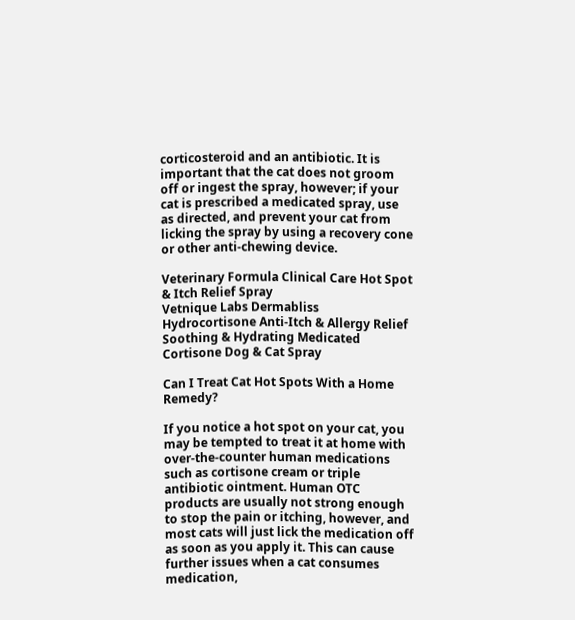corticosteroid and an antibiotic. It is important that the cat does not groom off or ingest the spray, however; if your cat is prescribed a medicated spray, use as directed, and prevent your cat from licking the spray by using a recovery cone or other anti-chewing device.

Veterinary Formula Clinical Care Hot Spot & Itch Relief Spray
Vetnique Labs Dermabliss Hydrocortisone Anti-Itch & Allergy Relief Soothing & Hydrating Medicated Cortisone Dog & Cat Spray

Can I Treat Cat Hot Spots With a Home Remedy?

If you notice a hot spot on your cat, you may be tempted to treat it at home with over-the-counter human medications such as cortisone cream or triple antibiotic ointment. Human OTC products are usually not strong enough to stop the pain or itching, however, and most cats will just lick the medication off as soon as you apply it. This can cause further issues when a cat consumes medication,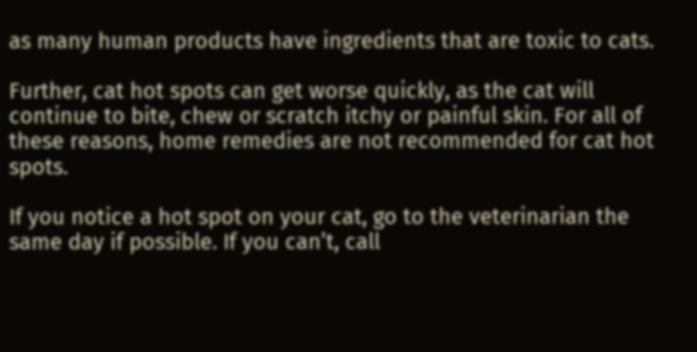as many human products have ingredients that are toxic to cats.

Further, cat hot spots can get worse quickly, as the cat will continue to bite, chew or scratch itchy or painful skin. For all of these reasons, home remedies are not recommended for cat hot spots.

If you notice a hot spot on your cat, go to the veterinarian the same day if possible. If you can’t, call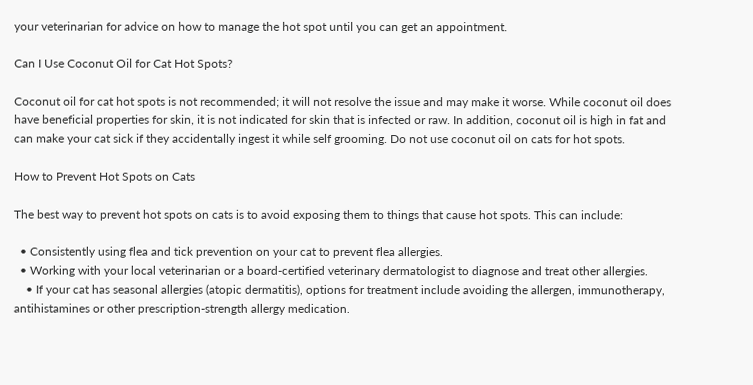your veterinarian for advice on how to manage the hot spot until you can get an appointment.

Can I Use Coconut Oil for Cat Hot Spots?

Coconut oil for cat hot spots is not recommended; it will not resolve the issue and may make it worse. While coconut oil does have beneficial properties for skin, it is not indicated for skin that is infected or raw. In addition, coconut oil is high in fat and can make your cat sick if they accidentally ingest it while self grooming. Do not use coconut oil on cats for hot spots.

How to Prevent Hot Spots on Cats

The best way to prevent hot spots on cats is to avoid exposing them to things that cause hot spots. This can include:

  • Consistently using flea and tick prevention on your cat to prevent flea allergies.
  • Working with your local veterinarian or a board-certified veterinary dermatologist to diagnose and treat other allergies.
    • If your cat has seasonal allergies (atopic dermatitis), options for treatment include avoiding the allergen, immunotherapy, antihistamines or other prescription-strength allergy medication.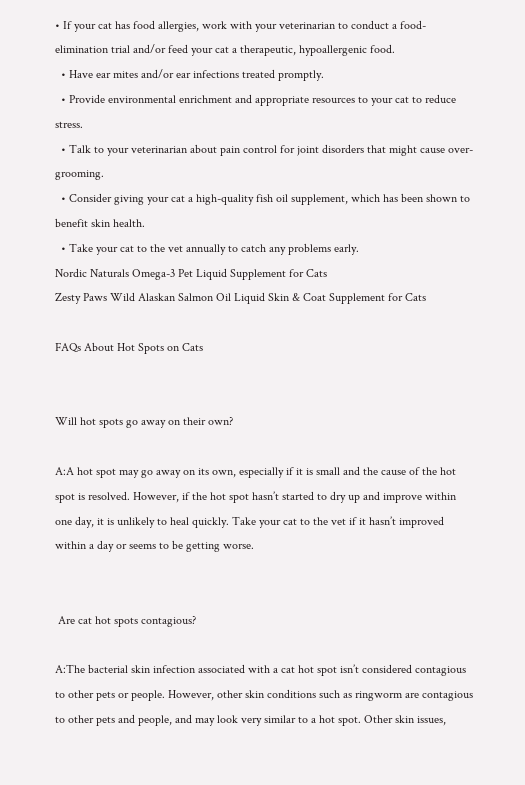• If your cat has food allergies, work with your veterinarian to conduct a food-elimination trial and/or feed your cat a therapeutic, hypoallergenic food.
  • Have ear mites and/or ear infections treated promptly.
  • Provide environmental enrichment and appropriate resources to your cat to reduce stress.
  • Talk to your veterinarian about pain control for joint disorders that might cause over-grooming.
  • Consider giving your cat a high-quality fish oil supplement, which has been shown to benefit skin health.
  • Take your cat to the vet annually to catch any problems early.
Nordic Naturals Omega-3 Pet Liquid Supplement for Cats
Zesty Paws Wild Alaskan Salmon Oil Liquid Skin & Coat Supplement for Cats

FAQs About Hot Spots on Cats


Will hot spots go away on their own?

A:A hot spot may go away on its own, especially if it is small and the cause of the hot spot is resolved. However, if the hot spot hasn’t started to dry up and improve within one day, it is unlikely to heal quickly. Take your cat to the vet if it hasn’t improved within a day or seems to be getting worse.


 Are cat hot spots contagious?

A:The bacterial skin infection associated with a cat hot spot isn’t considered contagious to other pets or people. However, other skin conditions such as ringworm are contagious to other pets and people, and may look very similar to a hot spot. Other skin issues,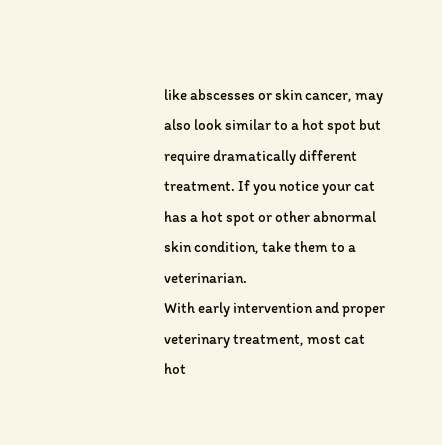like abscesses or skin cancer, may also look similar to a hot spot but require dramatically different treatment. If you notice your cat has a hot spot or other abnormal skin condition, take them to a veterinarian.
With early intervention and proper veterinary treatment, most cat hot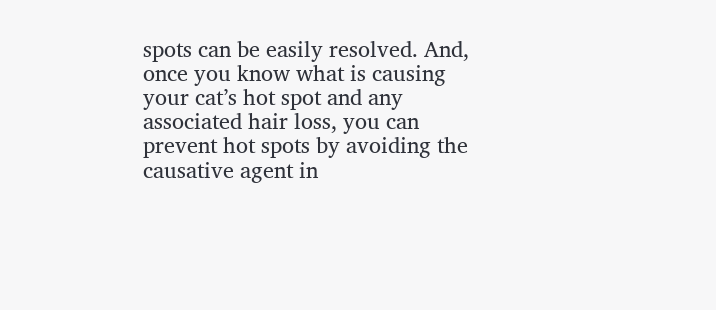spots can be easily resolved. And, once you know what is causing your cat’s hot spot and any associated hair loss, you can prevent hot spots by avoiding the causative agent in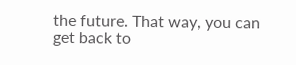the future. That way, you can get back to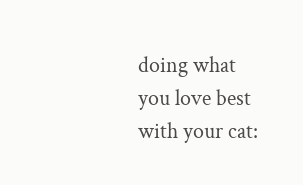doing what you love best with your cat: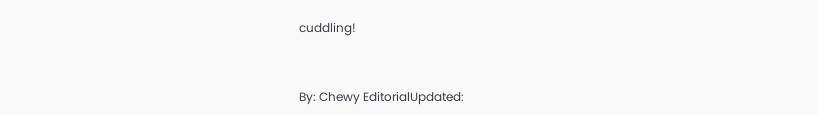cuddling!


By: Chewy EditorialUpdated: